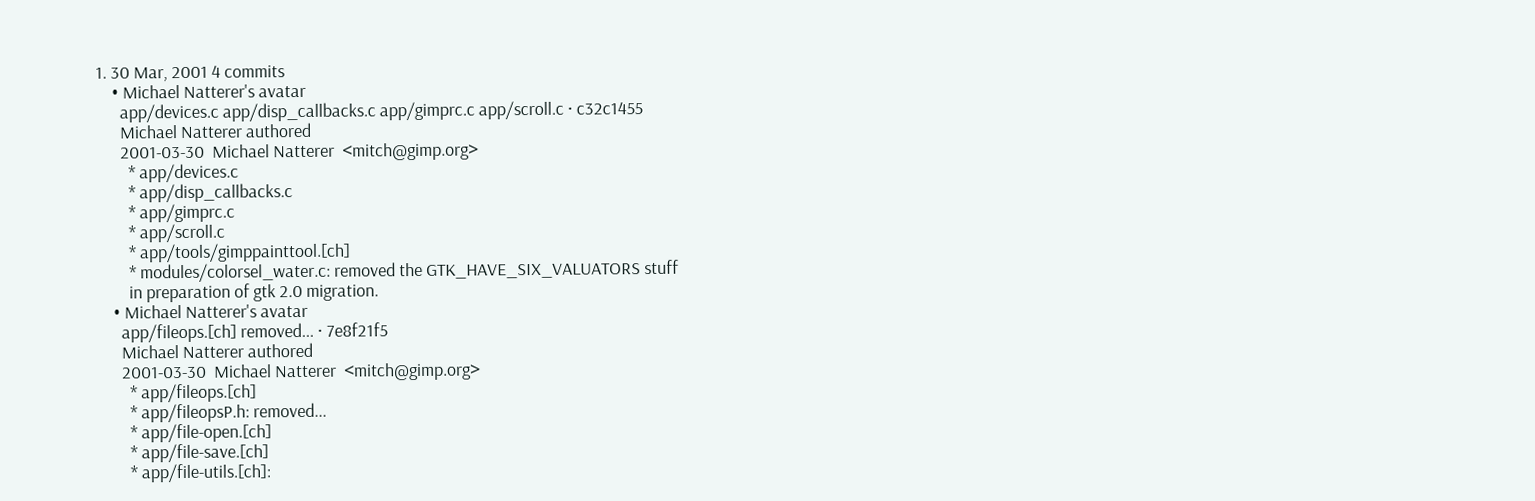1. 30 Mar, 2001 4 commits
    • Michael Natterer's avatar
      app/devices.c app/disp_callbacks.c app/gimprc.c app/scroll.c · c32c1455
      Michael Natterer authored
      2001-03-30  Michael Natterer  <mitch@gimp.org>
        * app/devices.c
        * app/disp_callbacks.c
        * app/gimprc.c
        * app/scroll.c
        * app/tools/gimppainttool.[ch]
        * modules/colorsel_water.c: removed the GTK_HAVE_SIX_VALUATORS stuff
        in preparation of gtk 2.0 migration.
    • Michael Natterer's avatar
      app/fileops.[ch] removed... · 7e8f21f5
      Michael Natterer authored
      2001-03-30  Michael Natterer  <mitch@gimp.org>
        * app/fileops.[ch]
        * app/fileopsP.h: removed...
        * app/file-open.[ch]
        * app/file-save.[ch]
        * app/file-utils.[ch]: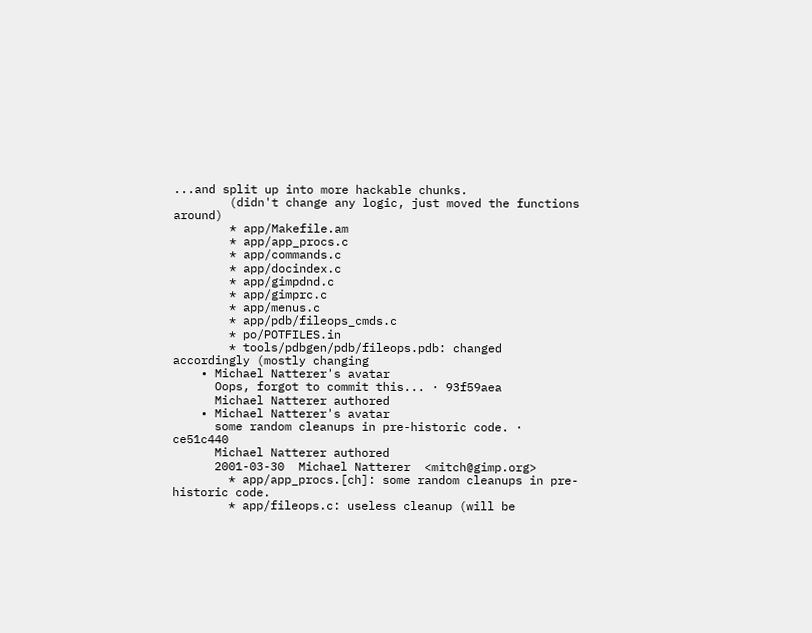...and split up into more hackable chunks.
        (didn't change any logic, just moved the functions around)
        * app/Makefile.am
        * app/app_procs.c
        * app/commands.c
        * app/docindex.c
        * app/gimpdnd.c
        * app/gimprc.c
        * app/menus.c
        * app/pdb/fileops_cmds.c
        * po/POTFILES.in
        * tools/pdbgen/pdb/fileops.pdb: changed accordingly (mostly changing
    • Michael Natterer's avatar
      Oops, forgot to commit this... · 93f59aea
      Michael Natterer authored
    • Michael Natterer's avatar
      some random cleanups in pre-historic code. · ce51c440
      Michael Natterer authored
      2001-03-30  Michael Natterer  <mitch@gimp.org>
        * app/app_procs.[ch]: some random cleanups in pre-historic code.
        * app/fileops.c: useless cleanup (will be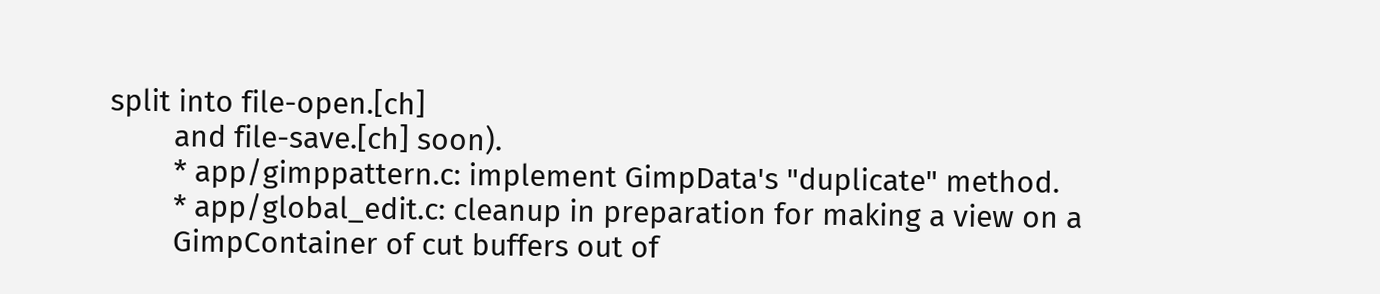split into file-open.[ch]
        and file-save.[ch] soon).
        * app/gimppattern.c: implement GimpData's "duplicate" method.
        * app/global_edit.c: cleanup in preparation for making a view on a
        GimpContainer of cut buffers out of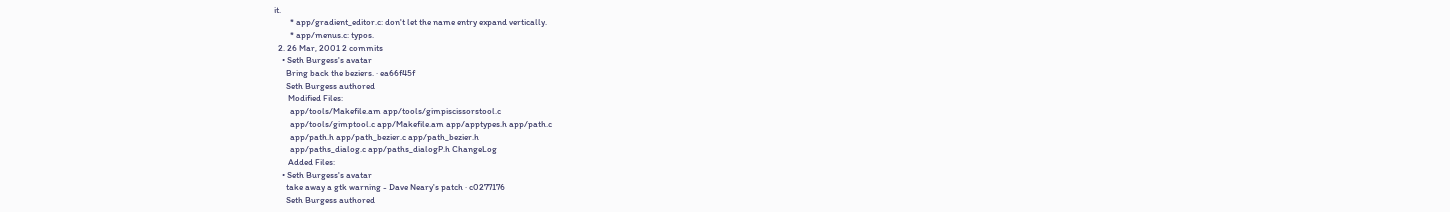it.
        * app/gradient_editor.c: don't let the name entry expand vertically.
        * app/menus.c: typos.
  2. 26 Mar, 2001 2 commits
    • Seth Burgess's avatar
      Bring back the beziers. · ea66f45f
      Seth Burgess authored
       Modified Files:
        app/tools/Makefile.am app/tools/gimpiscissorstool.c
        app/tools/gimptool.c app/Makefile.am app/apptypes.h app/path.c
        app/path.h app/path_bezier.c app/path_bezier.h
        app/paths_dialog.c app/paths_dialogP.h ChangeLog
       Added Files:
    • Seth Burgess's avatar
      take away a gtk warning - Dave Neary's patch · c0277176
      Seth Burgess authored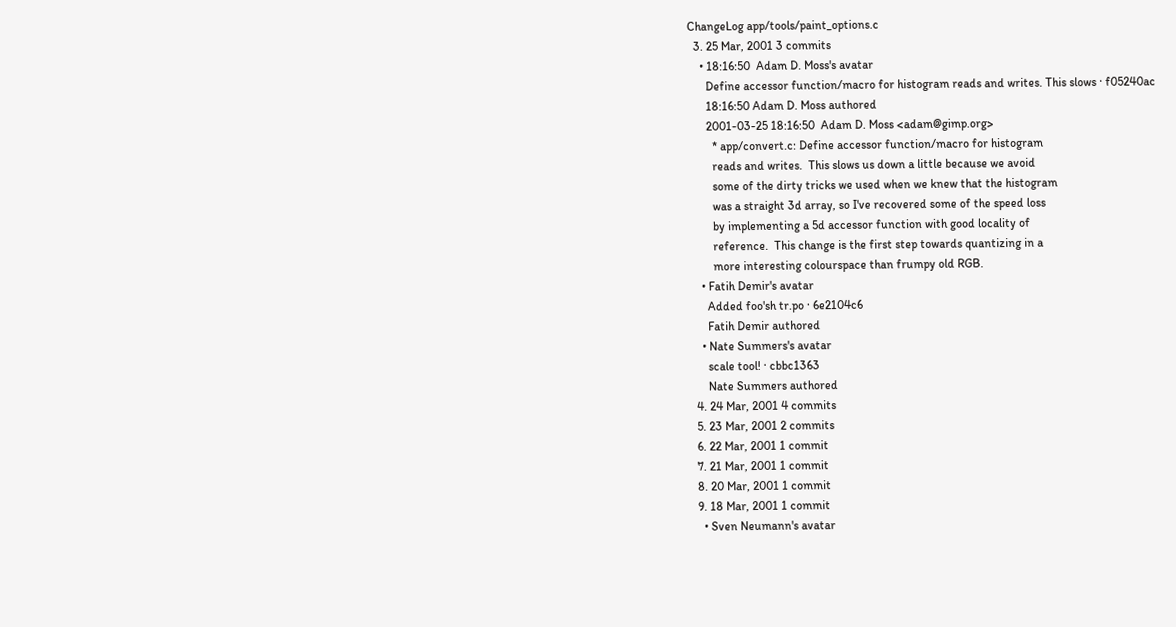ChangeLog app/tools/paint_options.c
  3. 25 Mar, 2001 3 commits
    • 18:16:50  Adam D. Moss's avatar
      Define accessor function/macro for histogram reads and writes. This slows · f05240ac
      18:16:50 Adam D. Moss authored
      2001-03-25 18:16:50  Adam D. Moss <adam@gimp.org>
        * app/convert.c: Define accessor function/macro for histogram
        reads and writes.  This slows us down a little because we avoid
        some of the dirty tricks we used when we knew that the histogram
        was a straight 3d array, so I've recovered some of the speed loss
        by implementing a 5d accessor function with good locality of
        reference.  This change is the first step towards quantizing in a
        more interesting colourspace than frumpy old RGB.
    • Fatih Demir's avatar
      Added foo'sh tr.po · 6e2104c6
      Fatih Demir authored
    • Nate Summers's avatar
      scale tool! · cbbc1363
      Nate Summers authored
  4. 24 Mar, 2001 4 commits
  5. 23 Mar, 2001 2 commits
  6. 22 Mar, 2001 1 commit
  7. 21 Mar, 2001 1 commit
  8. 20 Mar, 2001 1 commit
  9. 18 Mar, 2001 1 commit
    • Sven Neumann's avatar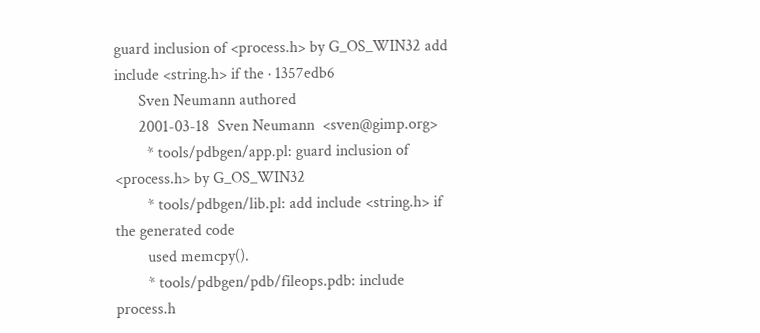guard inclusion of <process.h> by G_OS_WIN32 add include <string.h> if the · 1357edb6
      Sven Neumann authored
      2001-03-18  Sven Neumann  <sven@gimp.org>
        * tools/pdbgen/app.pl: guard inclusion of <process.h> by G_OS_WIN32
        * tools/pdbgen/lib.pl: add include <string.h> if the generated code
        used memcpy().
        * tools/pdbgen/pdb/fileops.pdb: include process.h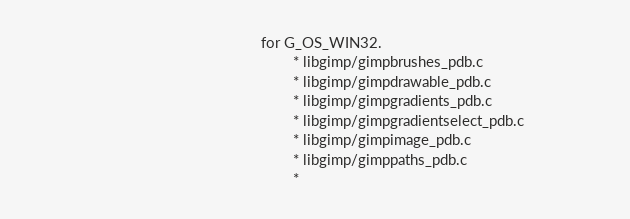for G_OS_WIN32.
        * libgimp/gimpbrushes_pdb.c
        * libgimp/gimpdrawable_pdb.c
        * libgimp/gimpgradients_pdb.c
        * libgimp/gimpgradientselect_pdb.c
        * libgimp/gimpimage_pdb.c
        * libgimp/gimppaths_pdb.c
        *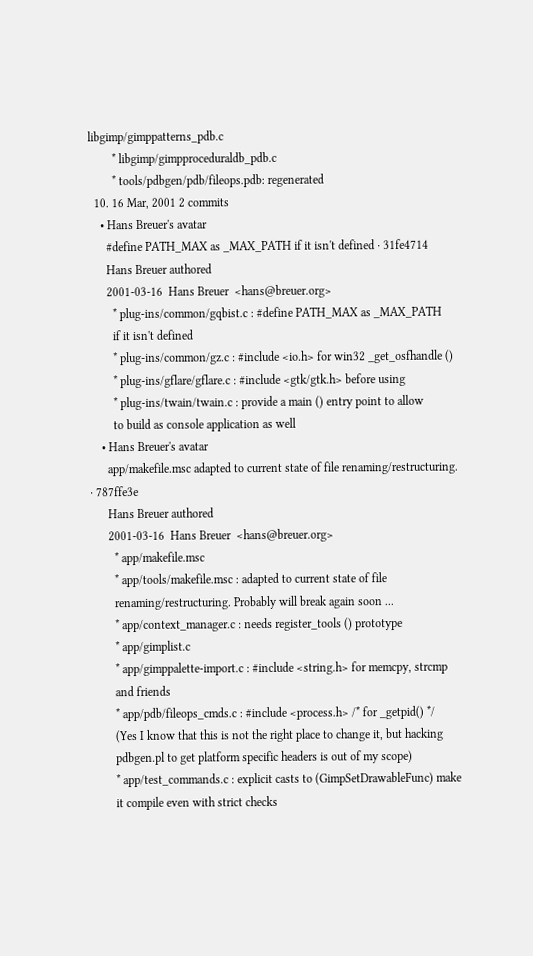libgimp/gimppatterns_pdb.c
        * libgimp/gimpproceduraldb_pdb.c
        * tools/pdbgen/pdb/fileops.pdb: regenerated
  10. 16 Mar, 2001 2 commits
    • Hans Breuer's avatar
      #define PATH_MAX as _MAX_PATH if it isn't defined · 31fe4714
      Hans Breuer authored
      2001-03-16  Hans Breuer  <hans@breuer.org>
        * plug-ins/common/gqbist.c : #define PATH_MAX as _MAX_PATH
        if it isn't defined
        * plug-ins/common/gz.c : #include <io.h> for win32 _get_osfhandle ()
        * plug-ins/gflare/gflare.c : #include <gtk/gtk.h> before using
        * plug-ins/twain/twain.c : provide a main () entry point to allow
        to build as console application as well
    • Hans Breuer's avatar
      app/makefile.msc adapted to current state of file renaming/restructuring. · 787ffe3e
      Hans Breuer authored
      2001-03-16  Hans Breuer  <hans@breuer.org>
        * app/makefile.msc
        * app/tools/makefile.msc : adapted to current state of file
        renaming/restructuring. Probably will break again soon ...
        * app/context_manager.c : needs register_tools () prototype
        * app/gimplist.c
        * app/gimppalette-import.c : #include <string.h> for memcpy, strcmp
        and friends
        * app/pdb/fileops_cmds.c : #include <process.h> /* for _getpid() */
        (Yes I know that this is not the right place to change it, but hacking
        pdbgen.pl to get platform specific headers is out of my scope)
        * app/test_commands.c : explicit casts to (GimpSetDrawableFunc) make
        it compile even with strict checks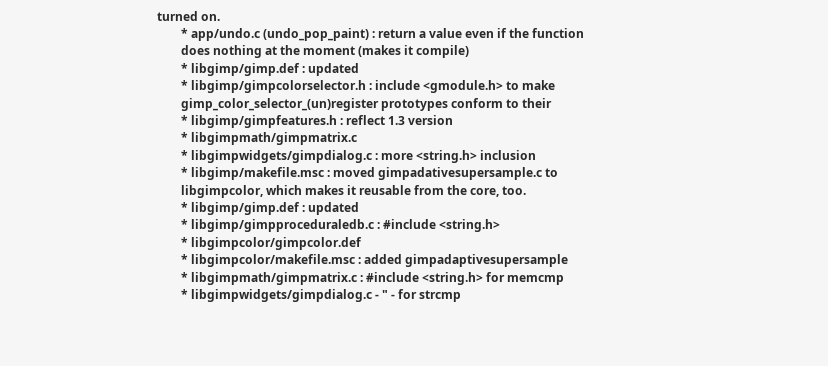turned on.
        * app/undo.c (undo_pop_paint) : return a value even if the function
        does nothing at the moment (makes it compile)
        * libgimp/gimp.def : updated
        * libgimp/gimpcolorselector.h : include <gmodule.h> to make
        gimp_color_selector_(un)register prototypes conform to their
        * libgimp/gimpfeatures.h : reflect 1.3 version
        * libgimpmath/gimpmatrix.c
        * libgimpwidgets/gimpdialog.c : more <string.h> inclusion
        * libgimp/makefile.msc : moved gimpadativesupersample.c to
        libgimpcolor, which makes it reusable from the core, too.
        * libgimp/gimp.def : updated
        * libgimp/gimpproceduraledb.c : #include <string.h>
        * libgimpcolor/gimpcolor.def
        * libgimpcolor/makefile.msc : added gimpadaptivesupersample
        * libgimpmath/gimpmatrix.c : #include <string.h> for memcmp
        * libgimpwidgets/gimpdialog.c - " - for strcmp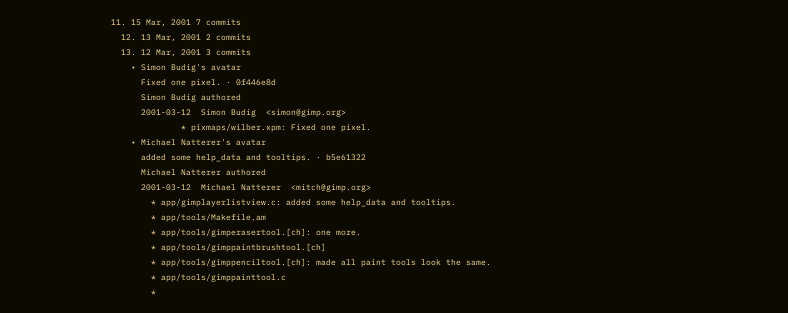11. 15 Mar, 2001 7 commits
  12. 13 Mar, 2001 2 commits
  13. 12 Mar, 2001 3 commits
    • Simon Budig's avatar
      Fixed one pixel. · 0f446e8d
      Simon Budig authored
      2001-03-12  Simon Budig  <simon@gimp.org>
              * pixmaps/wilber.xpm: Fixed one pixel.
    • Michael Natterer's avatar
      added some help_data and tooltips. · b5e61322
      Michael Natterer authored
      2001-03-12  Michael Natterer  <mitch@gimp.org>
        * app/gimplayerlistview.c: added some help_data and tooltips.
        * app/tools/Makefile.am
        * app/tools/gimperasertool.[ch]: one more.
        * app/tools/gimppaintbrushtool.[ch]
        * app/tools/gimppenciltool.[ch]: made all paint tools look the same.
        * app/tools/gimppainttool.c
        *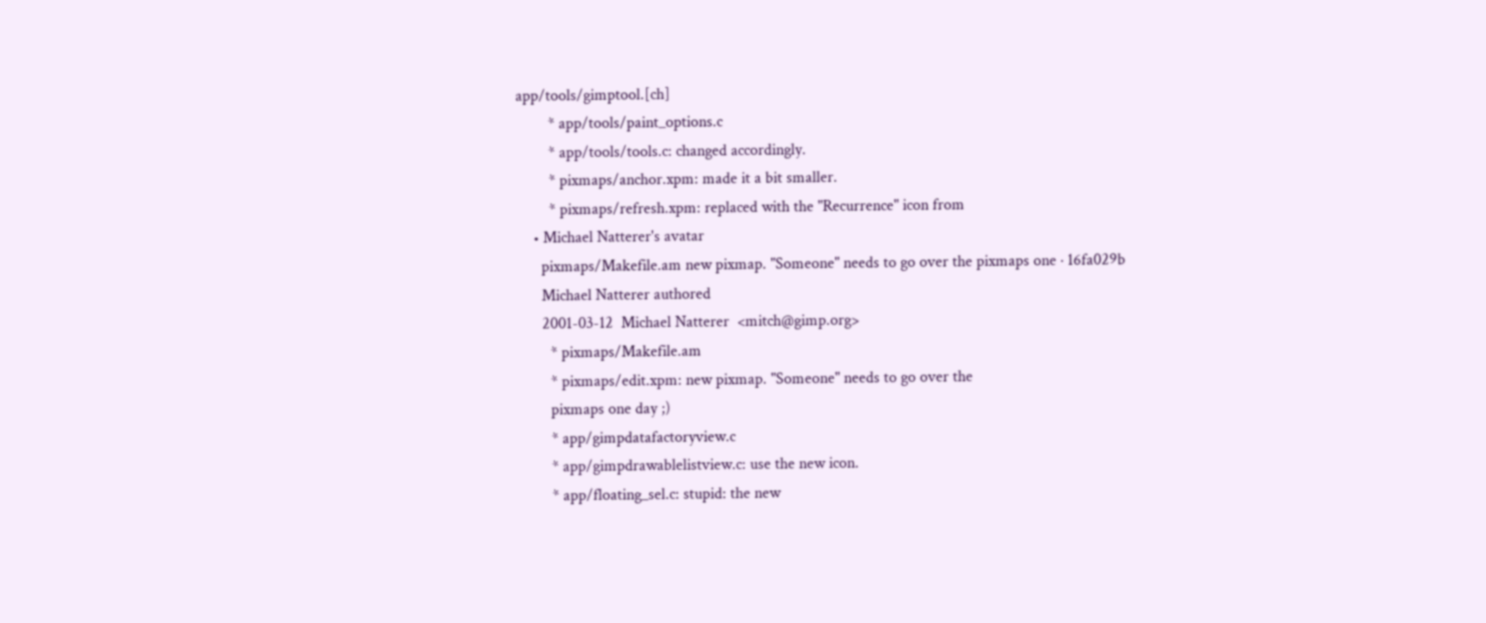app/tools/gimptool.[ch]
        * app/tools/paint_options.c
        * app/tools/tools.c: changed accordingly.
        * pixmaps/anchor.xpm: made it a bit smaller.
        * pixmaps/refresh.xpm: replaced with the "Recurrence" icon from
    • Michael Natterer's avatar
      pixmaps/Makefile.am new pixmap. "Someone" needs to go over the pixmaps one · 16fa029b
      Michael Natterer authored
      2001-03-12  Michael Natterer  <mitch@gimp.org>
        * pixmaps/Makefile.am
        * pixmaps/edit.xpm: new pixmap. "Someone" needs to go over the
        pixmaps one day ;)
        * app/gimpdatafactoryview.c
        * app/gimpdrawablelistview.c: use the new icon.
        * app/floating_sel.c: stupid: the new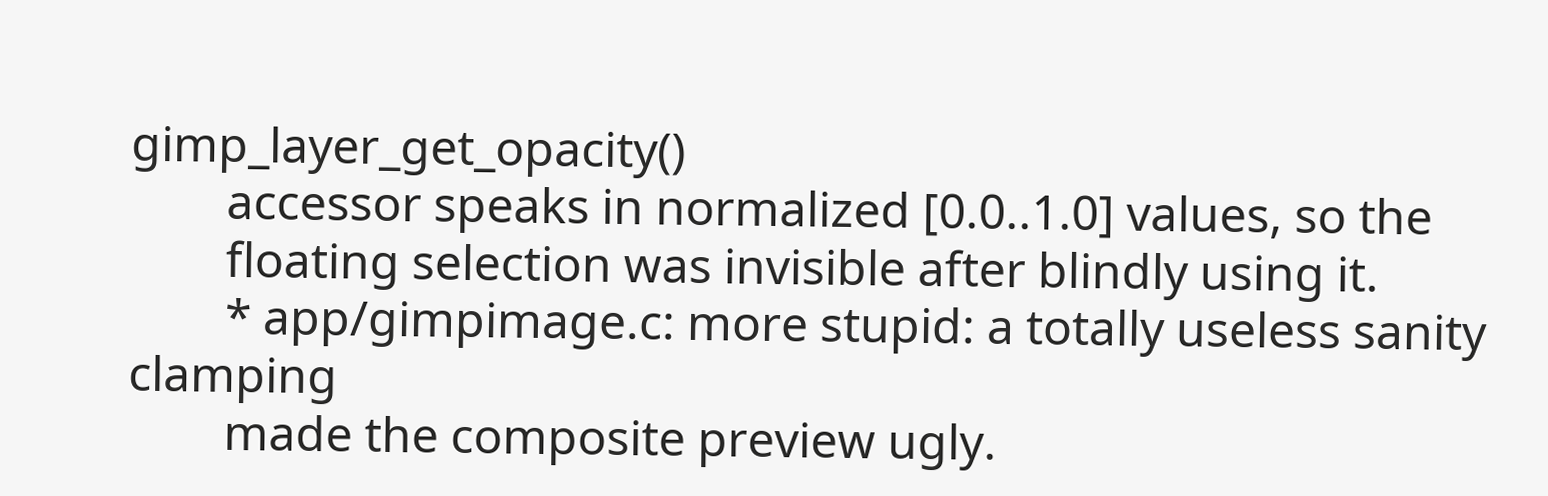gimp_layer_get_opacity()
        accessor speaks in normalized [0.0..1.0] values, so the
        floating selection was invisible after blindly using it.
        * app/gimpimage.c: more stupid: a totally useless sanity clamping
        made the composite preview ugly.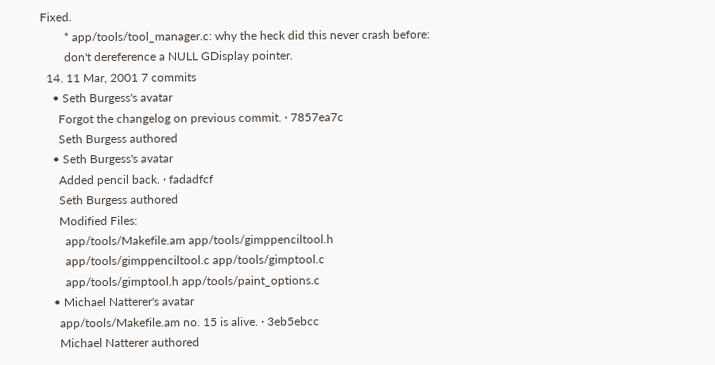Fixed.
        * app/tools/tool_manager.c: why the heck did this never crash before:
        don't dereference a NULL GDisplay pointer.
  14. 11 Mar, 2001 7 commits
    • Seth Burgess's avatar
      Forgot the changelog on previous commit. · 7857ea7c
      Seth Burgess authored
    • Seth Burgess's avatar
      Added pencil back. · fadadfcf
      Seth Burgess authored
      Modified Files:
        app/tools/Makefile.am app/tools/gimppenciltool.h
        app/tools/gimppenciltool.c app/tools/gimptool.c
        app/tools/gimptool.h app/tools/paint_options.c
    • Michael Natterer's avatar
      app/tools/Makefile.am no. 15 is alive. · 3eb5ebcc
      Michael Natterer authored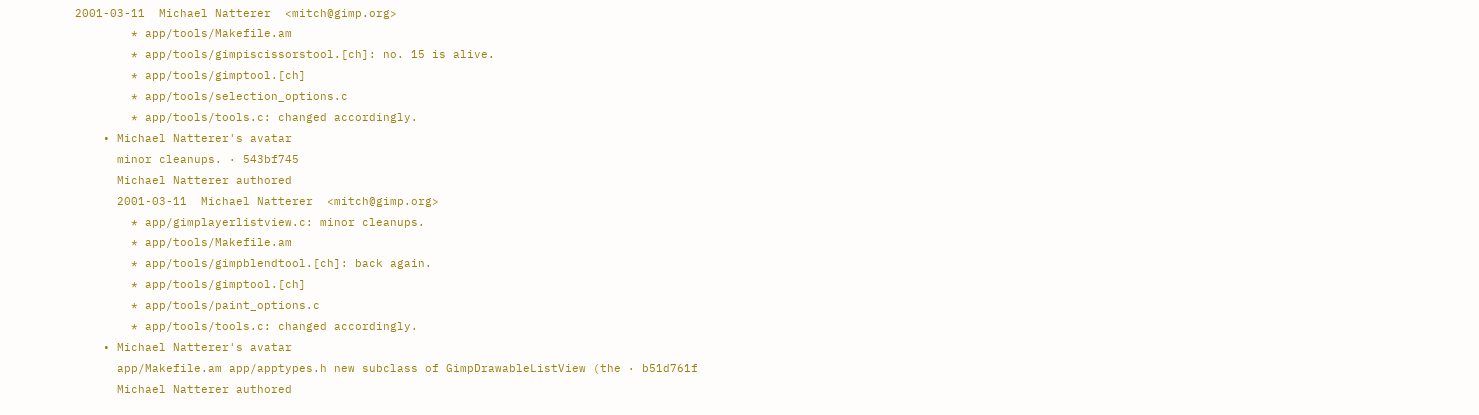2001-03-11  Michael Natterer  <mitch@gimp.org>
        * app/tools/Makefile.am
        * app/tools/gimpiscissorstool.[ch]: no. 15 is alive.
        * app/tools/gimptool.[ch]
        * app/tools/selection_options.c
        * app/tools/tools.c: changed accordingly.
    • Michael Natterer's avatar
      minor cleanups. · 543bf745
      Michael Natterer authored
      2001-03-11  Michael Natterer  <mitch@gimp.org>
        * app/gimplayerlistview.c: minor cleanups.
        * app/tools/Makefile.am
        * app/tools/gimpblendtool.[ch]: back again.
        * app/tools/gimptool.[ch]
        * app/tools/paint_options.c
        * app/tools/tools.c: changed accordingly.
    • Michael Natterer's avatar
      app/Makefile.am app/apptypes.h new subclass of GimpDrawableListView (the · b51d761f
      Michael Natterer authored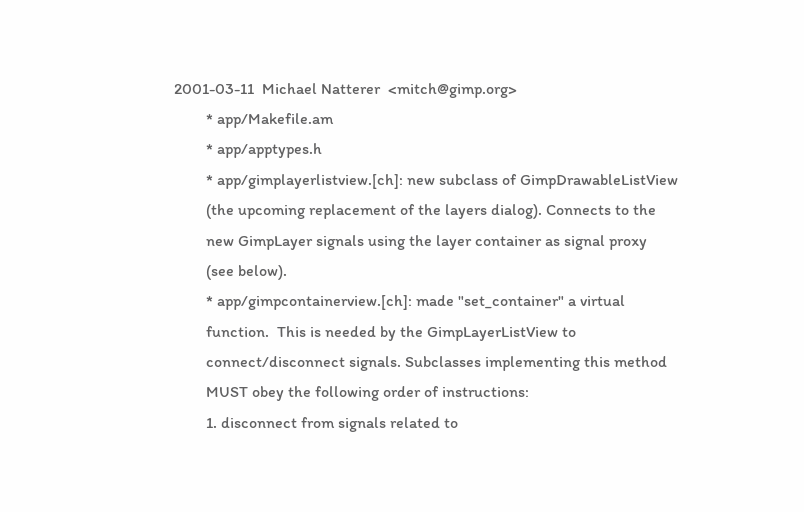2001-03-11  Michael Natterer  <mitch@gimp.org>
        * app/Makefile.am
        * app/apptypes.h
        * app/gimplayerlistview.[ch]: new subclass of GimpDrawableListView
        (the upcoming replacement of the layers dialog). Connects to the
        new GimpLayer signals using the layer container as signal proxy
        (see below).
        * app/gimpcontainerview.[ch]: made "set_container" a virtual
        function.  This is needed by the GimpLayerListView to
        connect/disconnect signals. Subclasses implementing this method
        MUST obey the following order of instructions:
        1. disconnect from signals related to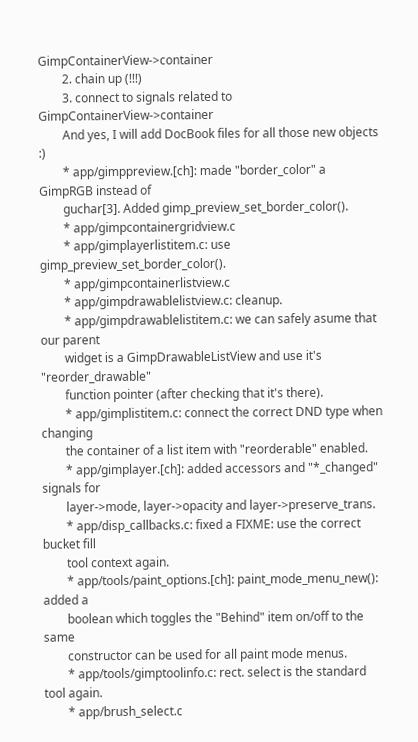GimpContainerView->container
        2. chain up (!!!)
        3. connect to signals related to GimpContainerView->container
        And yes, I will add DocBook files for all those new objects :)
        * app/gimppreview.[ch]: made "border_color" a GimpRGB instead of
        guchar[3]. Added gimp_preview_set_border_color().
        * app/gimpcontainergridview.c
        * app/gimplayerlistitem.c: use gimp_preview_set_border_color().
        * app/gimpcontainerlistview.c
        * app/gimpdrawablelistview.c: cleanup.
        * app/gimpdrawablelistitem.c: we can safely asume that our parent
        widget is a GimpDrawableListView and use it's "reorder_drawable"
        function pointer (after checking that it's there).
        * app/gimplistitem.c: connect the correct DND type when changing
        the container of a list item with "reorderable" enabled.
        * app/gimplayer.[ch]: added accessors and "*_changed" signals for
        layer->mode, layer->opacity and layer->preserve_trans.
        * app/disp_callbacks.c: fixed a FIXME: use the correct bucket fill
        tool context again.
        * app/tools/paint_options.[ch]: paint_mode_menu_new(): added a
        boolean which toggles the "Behind" item on/off to the same
        constructor can be used for all paint mode menus.
        * app/tools/gimptoolinfo.c: rect. select is the standard tool again.
        * app/brush_select.c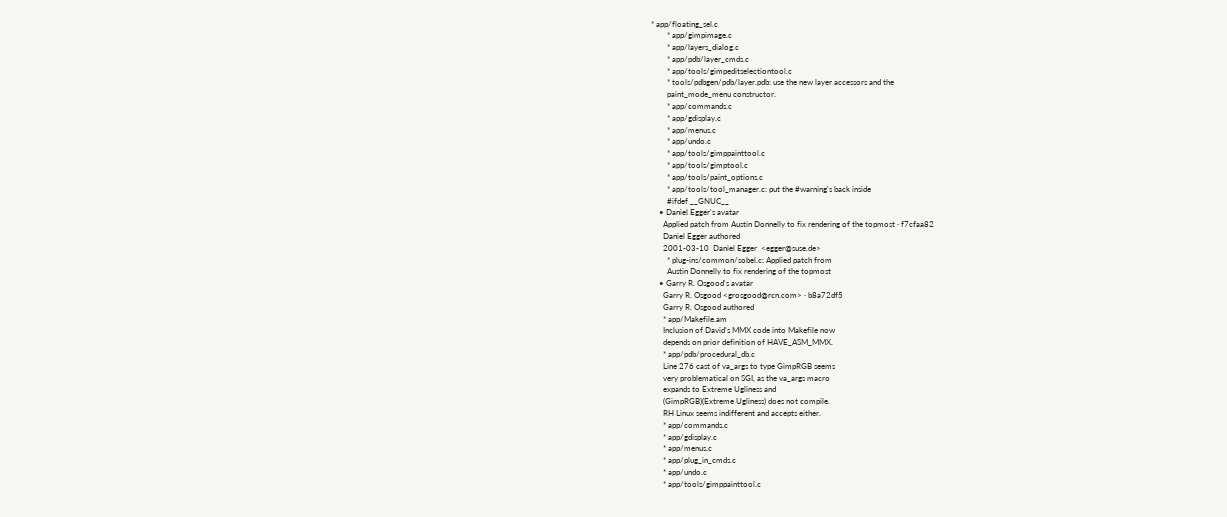* app/floating_sel.c
        * app/gimpimage.c
        * app/layers_dialog.c
        * app/pdb/layer_cmds.c
        * app/tools/gimpeditselectiontool.c
        * tools/pdbgen/pdb/layer.pdb: use the new layer accessors and the
        paint_mode_menu constructor.
        * app/commands.c
        * app/gdisplay.c
        * app/menus.c
        * app/undo.c
        * app/tools/gimppainttool.c
        * app/tools/gimptool.c
        * app/tools/paint_options.c
        * app/tools/tool_manager.c: put the #warning's back inside
        #ifdef __GNUC__
    • Daniel Egger's avatar
      Applied patch from Austin Donnelly to fix rendering of the topmost · f7cfaa82
      Daniel Egger authored
      2001-03-10  Daniel Egger  <egger@suse.de>
        * plug-ins/common/sobel.c: Applied patch from
        Austin Donnelly to fix rendering of the topmost
    • Garry R. Osgood's avatar
      Garry R. Osgood <grosgood@rcn.com> · b8a72df5
      Garry R. Osgood authored
      * app/Makefile.am
      Inclusion of David's MMX code into Makefile now
      depends on prior definition of HAVE_ASM_MMX.
      * app/pdb/procedural_db.c
      Line 276 cast of va_args to type GimpRGB seems
      very problematical on SGI, as the va_args macro
      expands to Extreme Ugliness and
      (GimpRGB)(Extreme Ugliness) does not compile.
      RH Linux seems indifferent and accepts either.
      * app/commands.c
      * app/gdisplay.c
      * app/menus.c
      * app/plug_in_cmds.c
      * app/undo.c
      * app/tools/gimppainttool.c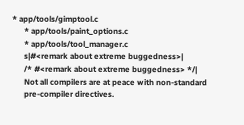* app/tools/gimptool.c
      * app/tools/paint_options.c
      * app/tools/tool_manager.c
      s|#<remark about extreme buggedness>|
      /* #<remark about extreme buggedness> */|
      Not all compilers are at peace with non-standard
      pre-compiler directives.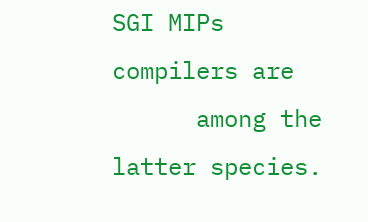SGI MIPs compilers are
      among the latter species.